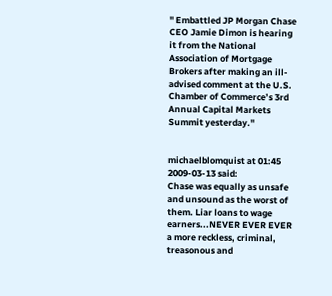" Embattled JP Morgan Chase CEO Jamie Dimon is hearing it from the National Association of Mortgage Brokers after making an ill-advised comment at the U.S. Chamber of Commerce’s 3rd Annual Capital Markets Summit yesterday."


michaelblomquist at 01:45 2009-03-13 said:
Chase was equally as unsafe and unsound as the worst of them. Liar loans to wage earners...NEVER EVER EVER a more reckless, criminal, treasonous and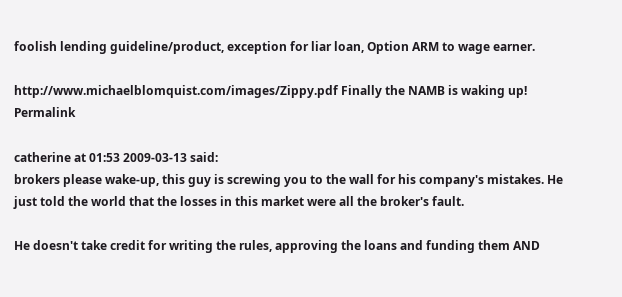foolish lending guideline/product, exception for liar loan, Option ARM to wage earner.

http://www.michaelblomquist.com/images/Zippy.pdf Finally the NAMB is waking up! Permalink

catherine at 01:53 2009-03-13 said:
brokers please wake-up, this guy is screwing you to the wall for his company's mistakes. He just told the world that the losses in this market were all the broker's fault.

He doesn't take credit for writing the rules, approving the loans and funding them AND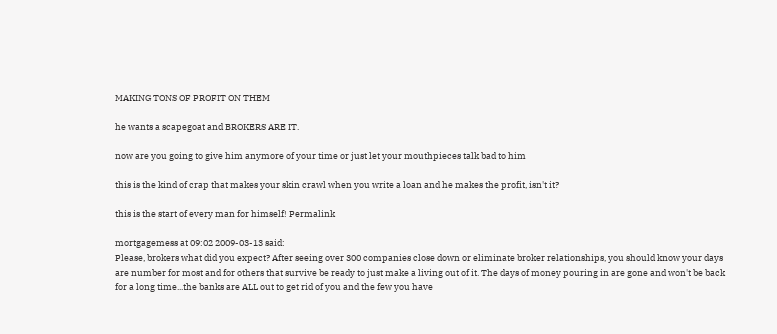MAKING TONS OF PROFIT ON THEM

he wants a scapegoat and BROKERS ARE IT.

now are you going to give him anymore of your time or just let your mouthpieces talk bad to him

this is the kind of crap that makes your skin crawl when you write a loan and he makes the profit, isn't it?

this is the start of every man for himself! Permalink

mortgagemess at 09:02 2009-03-13 said:
Please, brokers what did you expect? After seeing over 300 companies close down or eliminate broker relationships, you should know your days are number for most and for others that survive be ready to just make a living out of it. The days of money pouring in are gone and won't be back for a long time...the banks are ALL out to get rid of you and the few you have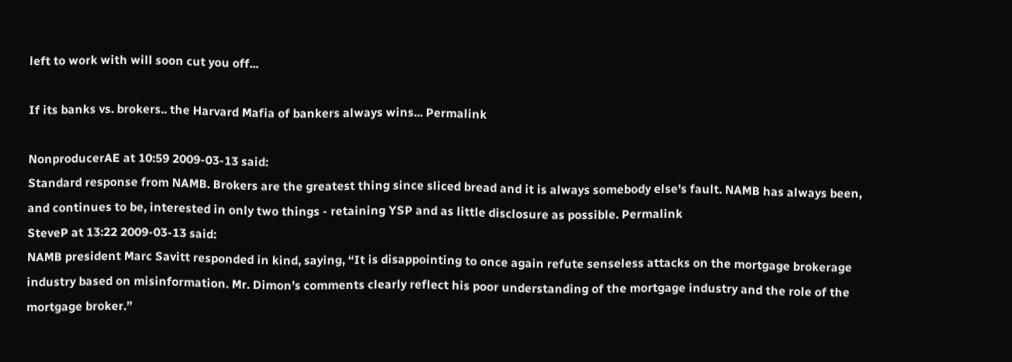left to work with will soon cut you off...

If its banks vs. brokers.. the Harvard Mafia of bankers always wins... Permalink

NonproducerAE at 10:59 2009-03-13 said:
Standard response from NAMB. Brokers are the greatest thing since sliced bread and it is always somebody else's fault. NAMB has always been, and continues to be, interested in only two things - retaining YSP and as little disclosure as possible. Permalink
SteveP at 13:22 2009-03-13 said:
NAMB president Marc Savitt responded in kind, saying, “It is disappointing to once again refute senseless attacks on the mortgage brokerage industry based on misinformation. Mr. Dimon’s comments clearly reflect his poor understanding of the mortgage industry and the role of the mortgage broker.”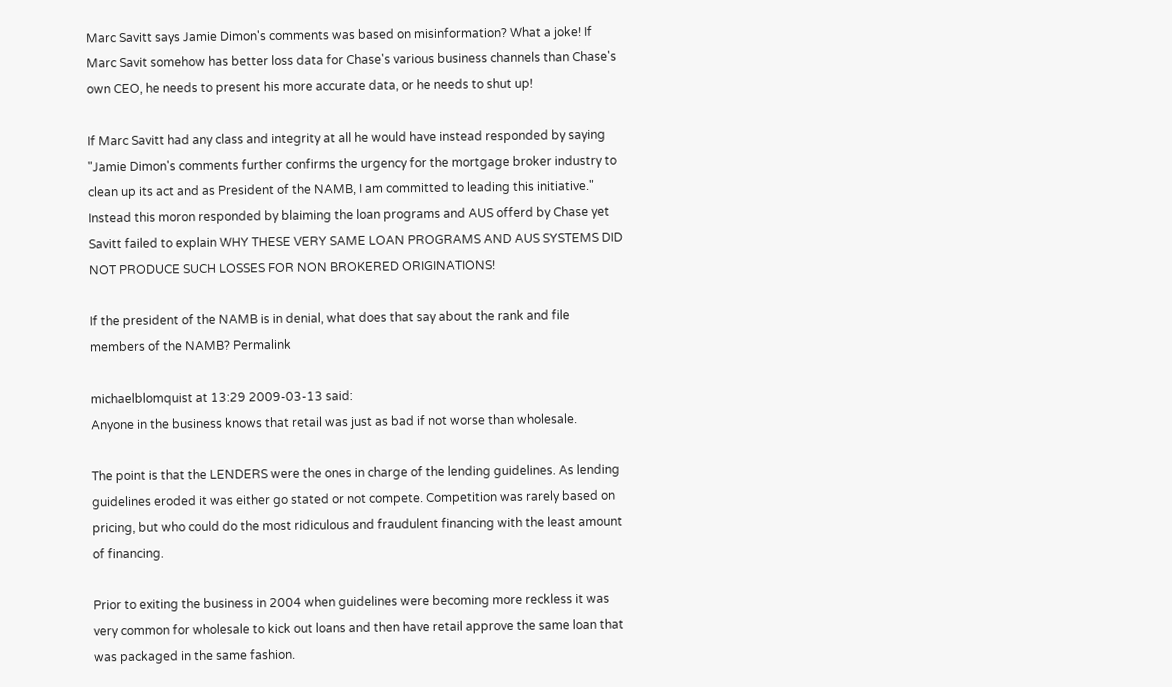Marc Savitt says Jamie Dimon's comments was based on misinformation? What a joke! If Marc Savit somehow has better loss data for Chase's various business channels than Chase's own CEO, he needs to present his more accurate data, or he needs to shut up!

If Marc Savitt had any class and integrity at all he would have instead responded by saying "Jamie Dimon's comments further confirms the urgency for the mortgage broker industry to clean up its act and as President of the NAMB, I am committed to leading this initiative." Instead this moron responded by blaiming the loan programs and AUS offerd by Chase yet Savitt failed to explain WHY THESE VERY SAME LOAN PROGRAMS AND AUS SYSTEMS DID NOT PRODUCE SUCH LOSSES FOR NON BROKERED ORIGINATIONS!

If the president of the NAMB is in denial, what does that say about the rank and file members of the NAMB? Permalink

michaelblomquist at 13:29 2009-03-13 said:
Anyone in the business knows that retail was just as bad if not worse than wholesale.

The point is that the LENDERS were the ones in charge of the lending guidelines. As lending guidelines eroded it was either go stated or not compete. Competition was rarely based on pricing, but who could do the most ridiculous and fraudulent financing with the least amount of financing.

Prior to exiting the business in 2004 when guidelines were becoming more reckless it was very common for wholesale to kick out loans and then have retail approve the same loan that was packaged in the same fashion.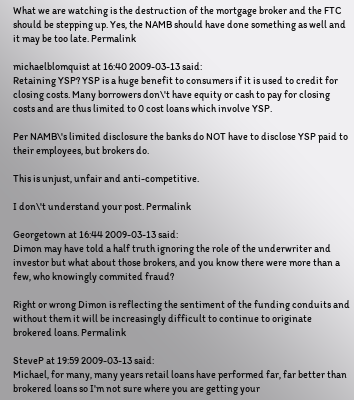What we are watching is the destruction of the mortgage broker and the FTC should be stepping up. Yes, the NAMB should have done something as well and it may be too late. Permalink

michaelblomquist at 16:40 2009-03-13 said:
Retaining YSP? YSP is a huge benefit to consumers if it is used to credit for closing costs. Many borrowers don\'t have equity or cash to pay for closing costs and are thus limited to 0 cost loans which involve YSP.

Per NAMB\'s limited disclosure the banks do NOT have to disclose YSP paid to their employees, but brokers do.

This is unjust, unfair and anti-competitive.

I don\'t understand your post. Permalink

Georgetown at 16:44 2009-03-13 said:
Dimon may have told a half truth ignoring the role of the underwriter and investor but what about those brokers, and you know there were more than a few, who knowingly commited fraud?

Right or wrong Dimon is reflecting the sentiment of the funding conduits and without them it will be increasingly difficult to continue to originate brokered loans. Permalink

SteveP at 19:59 2009-03-13 said:
Michael, for many, many years retail loans have performed far, far better than brokered loans so I'm not sure where you are getting your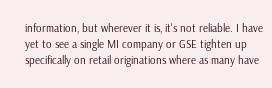information, but wherever it is, it's not reliable. I have yet to see a single MI company or GSE tighten up specifically on retail originations where as many have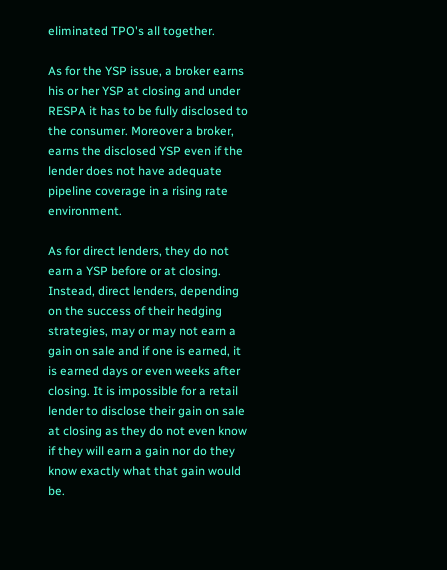eliminated TPO's all together.

As for the YSP issue, a broker earns his or her YSP at closing and under RESPA it has to be fully disclosed to the consumer. Moreover a broker, earns the disclosed YSP even if the lender does not have adequate pipeline coverage in a rising rate environment.

As for direct lenders, they do not earn a YSP before or at closing. Instead, direct lenders, depending on the success of their hedging strategies, may or may not earn a gain on sale and if one is earned, it is earned days or even weeks after closing. It is impossible for a retail lender to disclose their gain on sale at closing as they do not even know if they will earn a gain nor do they know exactly what that gain would be.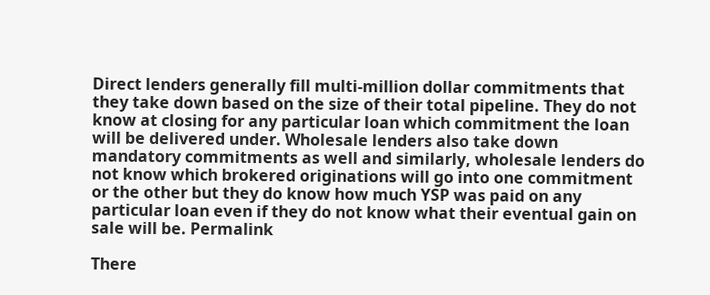Direct lenders generally fill multi-million dollar commitments that they take down based on the size of their total pipeline. They do not know at closing for any particular loan which commitment the loan will be delivered under. Wholesale lenders also take down mandatory commitments as well and similarly, wholesale lenders do not know which brokered originations will go into one commitment or the other but they do know how much YSP was paid on any particular loan even if they do not know what their eventual gain on sale will be. Permalink

There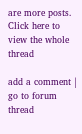are more posts. Click here to view the whole thread

add a comment | go to forum thread